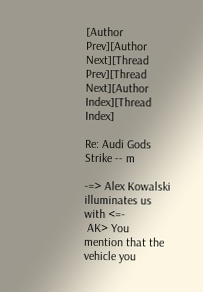[Author Prev][Author Next][Thread Prev][Thread Next][Author Index][Thread Index]

Re: Audi Gods Strike -- m

-=> Alex Kowalski illuminates us with <=-
 AK> You mention that the vehicle you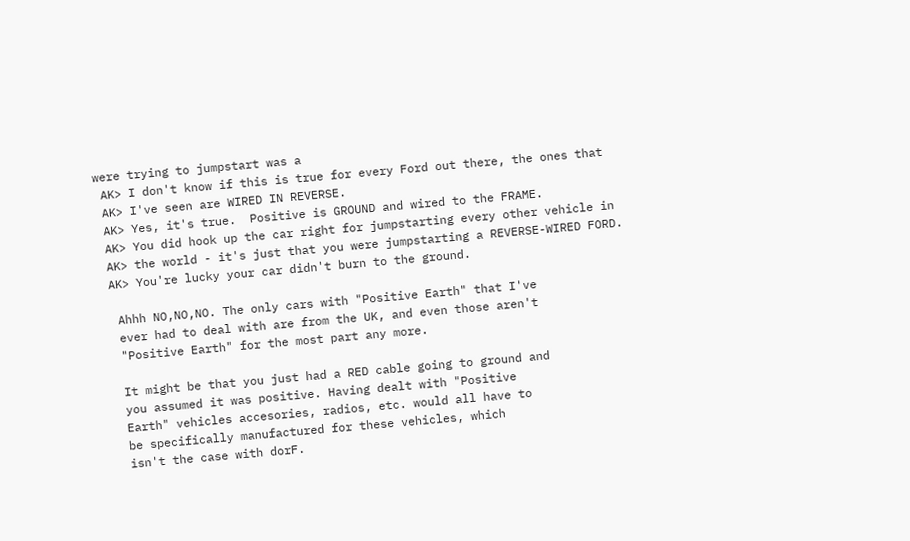were trying to jumpstart was a
 AK> I don't know if this is true for every Ford out there, the ones that
 AK> I've seen are WIRED IN REVERSE.
 AK> Yes, it's true.  Positive is GROUND and wired to the FRAME.
 AK> You did hook up the car right for jumpstarting every other vehicle in
 AK> the world - it's just that you were jumpstarting a REVERSE-WIRED FORD.
 AK> You're lucky your car didn't burn to the ground.

  Ahhh NO,NO,NO. The only cars with "Positive Earth" that I've
  ever had to deal with are from the UK, and even those aren't
  "Positive Earth" for the most part any more.

  It might be that you just had a RED cable going to ground and
  you assumed it was positive. Having dealt with "Positive
  Earth" vehicles accesories, radios, etc. would all have to
  be specifically manufactured for these vehicles, which
  isn't the case with dorF.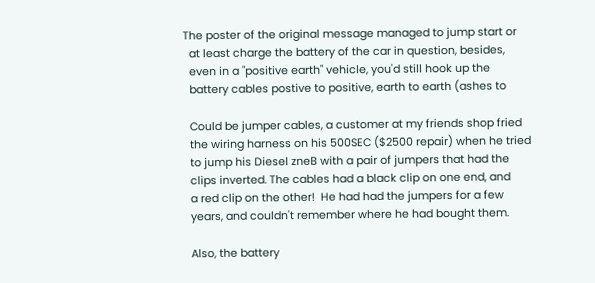The poster of the original message managed to jump start or
  at least charge the battery of the car in question, besides,
  even in a "positive earth" vehicle, you'd still hook up the
  battery cables postive to positive, earth to earth (ashes to

  Could be jumper cables, a customer at my friends shop fried
  the wiring harness on his 500SEC ($2500 repair) when he tried
  to jump his Diesel zneB with a pair of jumpers that had the
  clips inverted. The cables had a black clip on one end, and
  a red clip on the other!  He had had the jumpers for a few
  years, and couldn't remember where he had bought them.

  Also, the battery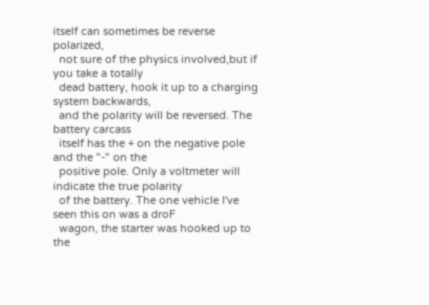itself can sometimes be reverse polarized,
  not sure of the physics involved,but if you take a totally
  dead battery, hook it up to a charging system backwards,
  and the polarity will be reversed. The battery carcass
  itself has the + on the negative pole and the "-" on the
  positive pole. Only a voltmeter will indicate the true polarity
  of the battery. The one vehicle I've seen this on was a droF
  wagon, the starter was hooked up to the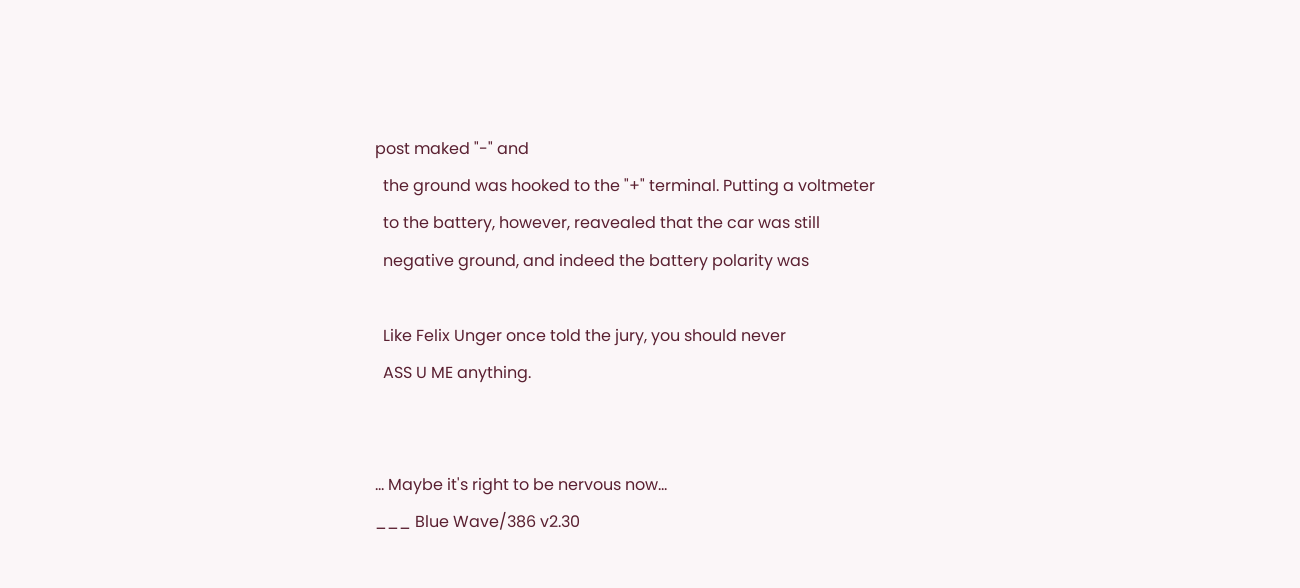post maked "-" and
  the ground was hooked to the "+" terminal. Putting a voltmeter
  to the battery, however, reavealed that the car was still
  negative ground, and indeed the battery polarity was

  Like Felix Unger once told the jury, you should never
  ASS U ME anything.


... Maybe it's right to be nervous now...
___ Blue Wave/386 v2.30